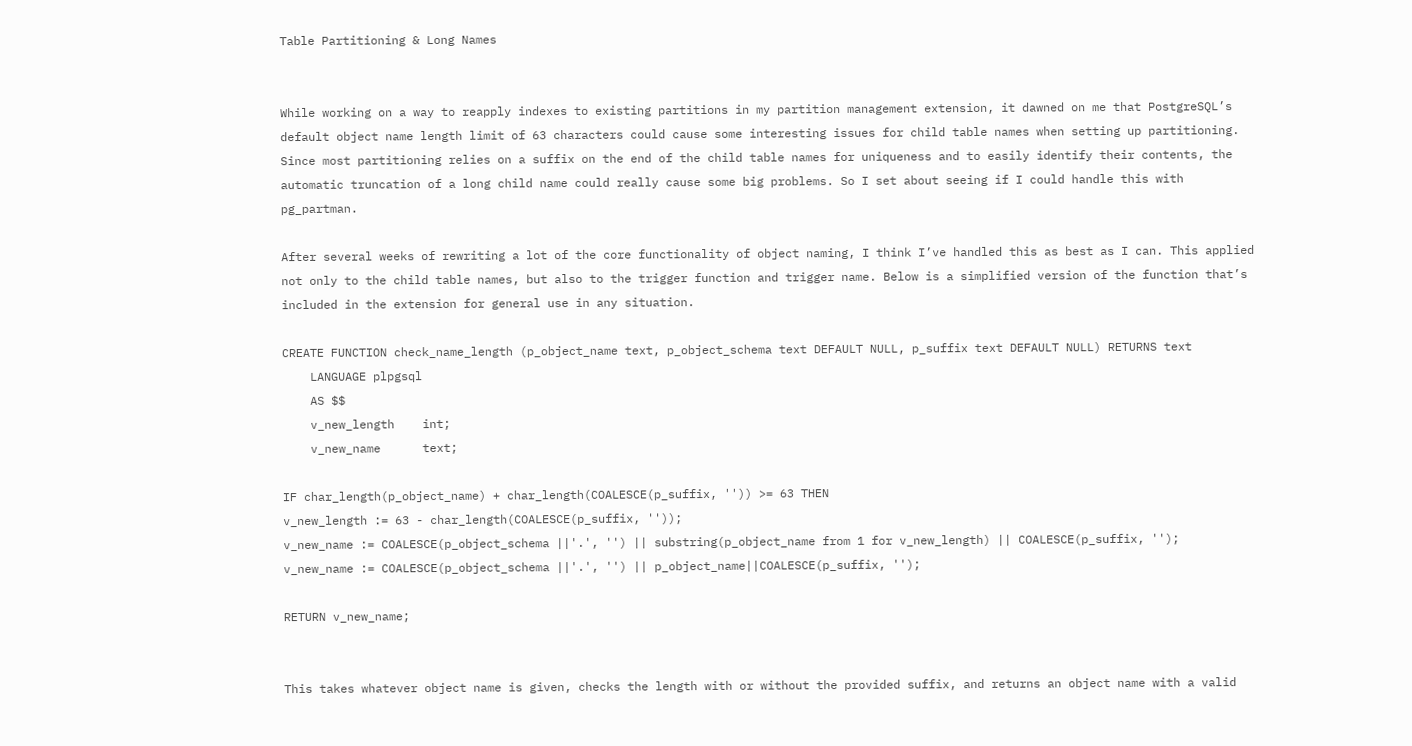Table Partitioning & Long Names


While working on a way to reapply indexes to existing partitions in my partition management extension, it dawned on me that PostgreSQL’s default object name length limit of 63 characters could cause some interesting issues for child table names when setting up partitioning. Since most partitioning relies on a suffix on the end of the child table names for uniqueness and to easily identify their contents, the automatic truncation of a long child name could really cause some big problems. So I set about seeing if I could handle this with pg_partman.

After several weeks of rewriting a lot of the core functionality of object naming, I think I’ve handled this as best as I can. This applied not only to the child table names, but also to the trigger function and trigger name. Below is a simplified version of the function that’s included in the extension for general use in any situation.

CREATE FUNCTION check_name_length (p_object_name text, p_object_schema text DEFAULT NULL, p_suffix text DEFAULT NULL) RETURNS text
    LANGUAGE plpgsql
    AS $$
    v_new_length    int;
    v_new_name      text;

IF char_length(p_object_name) + char_length(COALESCE(p_suffix, '')) >= 63 THEN
v_new_length := 63 - char_length(COALESCE(p_suffix, ''));
v_new_name := COALESCE(p_object_schema ||'.', '') || substring(p_object_name from 1 for v_new_length) || COALESCE(p_suffix, '');
v_new_name := COALESCE(p_object_schema ||'.', '') || p_object_name||COALESCE(p_suffix, '');

RETURN v_new_name;


This takes whatever object name is given, checks the length with or without the provided suffix, and returns an object name with a valid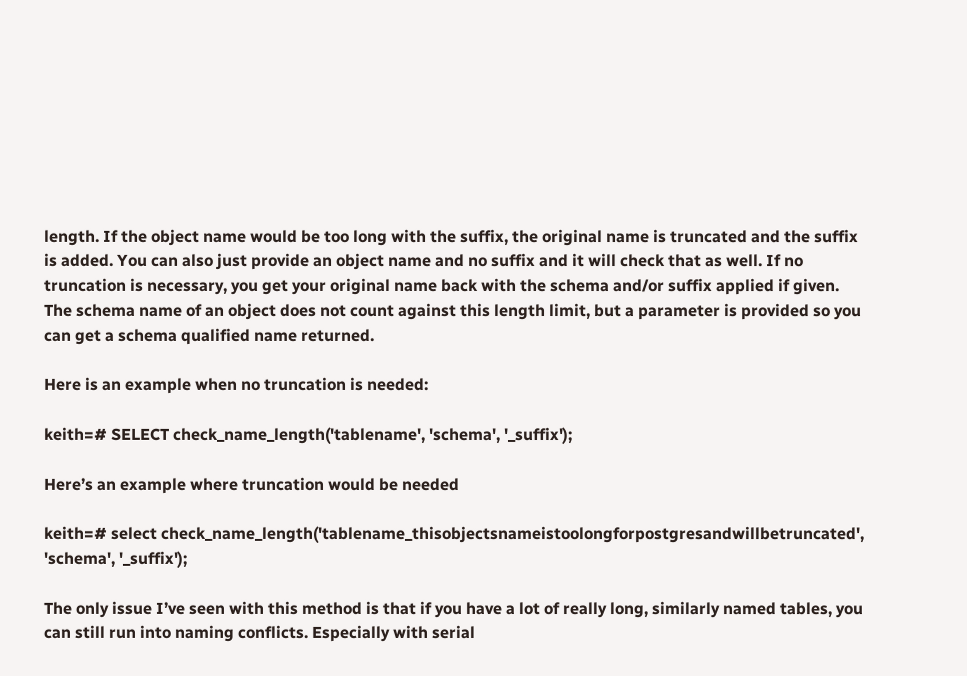length. If the object name would be too long with the suffix, the original name is truncated and the suffix is added. You can also just provide an object name and no suffix and it will check that as well. If no truncation is necessary, you get your original name back with the schema and/or suffix applied if given. The schema name of an object does not count against this length limit, but a parameter is provided so you can get a schema qualified name returned.

Here is an example when no truncation is needed:

keith=# SELECT check_name_length('tablename', 'schema', '_suffix');

Here’s an example where truncation would be needed

keith=# select check_name_length('tablename_thisobjectsnameistoolongforpostgresandwillbetruncated', 'schema', '_suffix');

The only issue I’ve seen with this method is that if you have a lot of really long, similarly named tables, you can still run into naming conflicts. Especially with serial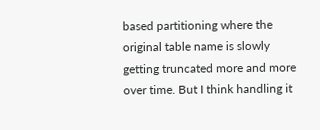based partitioning where the original table name is slowly getting truncated more and more over time. But I think handling it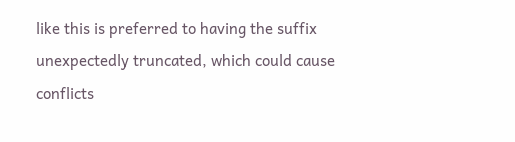like this is preferred to having the suffix unexpectedly truncated, which could cause conflicts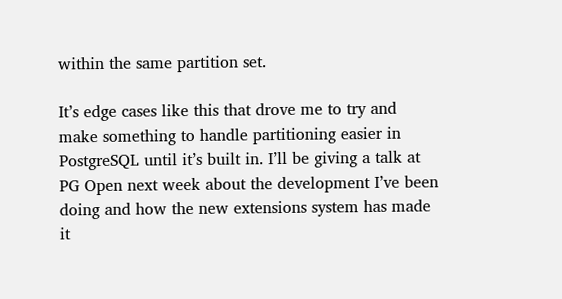within the same partition set.

It’s edge cases like this that drove me to try and make something to handle partitioning easier in PostgreSQL until it’s built in. I’ll be giving a talk at PG Open next week about the development I’ve been doing and how the new extensions system has made it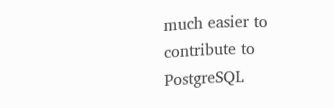much easier to contribute to PostgreSQL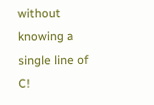without knowing a single line of C!